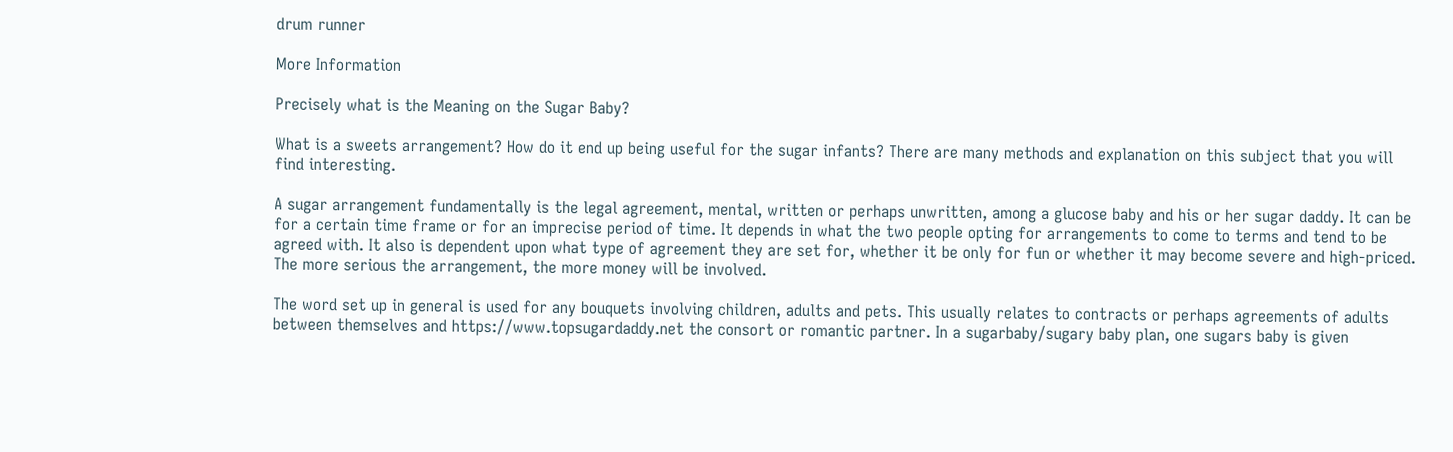drum runner

More Information

Precisely what is the Meaning on the Sugar Baby?

What is a sweets arrangement? How do it end up being useful for the sugar infants? There are many methods and explanation on this subject that you will find interesting.

A sugar arrangement fundamentally is the legal agreement, mental, written or perhaps unwritten, among a glucose baby and his or her sugar daddy. It can be for a certain time frame or for an imprecise period of time. It depends in what the two people opting for arrangements to come to terms and tend to be agreed with. It also is dependent upon what type of agreement they are set for, whether it be only for fun or whether it may become severe and high-priced. The more serious the arrangement, the more money will be involved.

The word set up in general is used for any bouquets involving children, adults and pets. This usually relates to contracts or perhaps agreements of adults between themselves and https://www.topsugardaddy.net the consort or romantic partner. In a sugarbaby/sugary baby plan, one sugars baby is given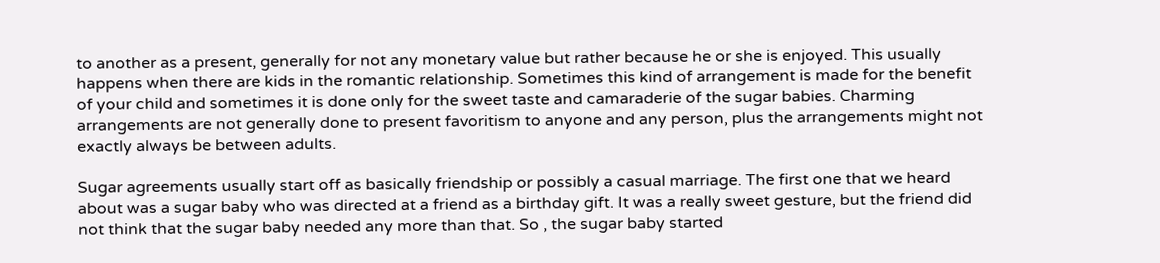to another as a present, generally for not any monetary value but rather because he or she is enjoyed. This usually happens when there are kids in the romantic relationship. Sometimes this kind of arrangement is made for the benefit of your child and sometimes it is done only for the sweet taste and camaraderie of the sugar babies. Charming arrangements are not generally done to present favoritism to anyone and any person, plus the arrangements might not exactly always be between adults.

Sugar agreements usually start off as basically friendship or possibly a casual marriage. The first one that we heard about was a sugar baby who was directed at a friend as a birthday gift. It was a really sweet gesture, but the friend did not think that the sugar baby needed any more than that. So , the sugar baby started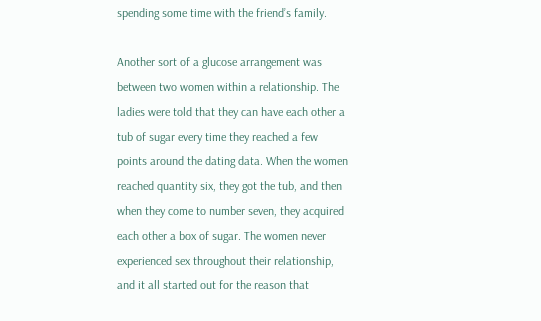spending some time with the friend’s family.

Another sort of a glucose arrangement was between two women within a relationship. The ladies were told that they can have each other a tub of sugar every time they reached a few points around the dating data. When the women reached quantity six, they got the tub, and then when they come to number seven, they acquired each other a box of sugar. The women never experienced sex throughout their relationship, and it all started out for the reason that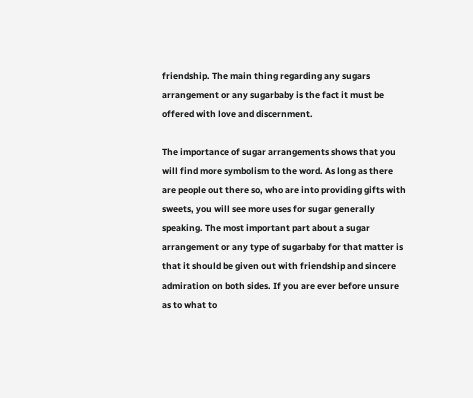friendship. The main thing regarding any sugars arrangement or any sugarbaby is the fact it must be offered with love and discernment.

The importance of sugar arrangements shows that you will find more symbolism to the word. As long as there are people out there so, who are into providing gifts with sweets, you will see more uses for sugar generally speaking. The most important part about a sugar arrangement or any type of sugarbaby for that matter is that it should be given out with friendship and sincere admiration on both sides. If you are ever before unsure as to what to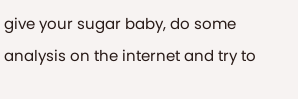give your sugar baby, do some analysis on the internet and try to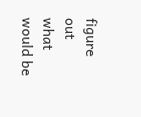figure out what would be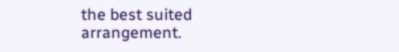the best suited arrangement.